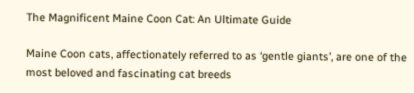The Magnificent Maine Coon Cat: An Ultimate Guide

Maine Coon cats, affectionately referred to as ‘gentle giants’, are one of the most beloved and fascinating cat breeds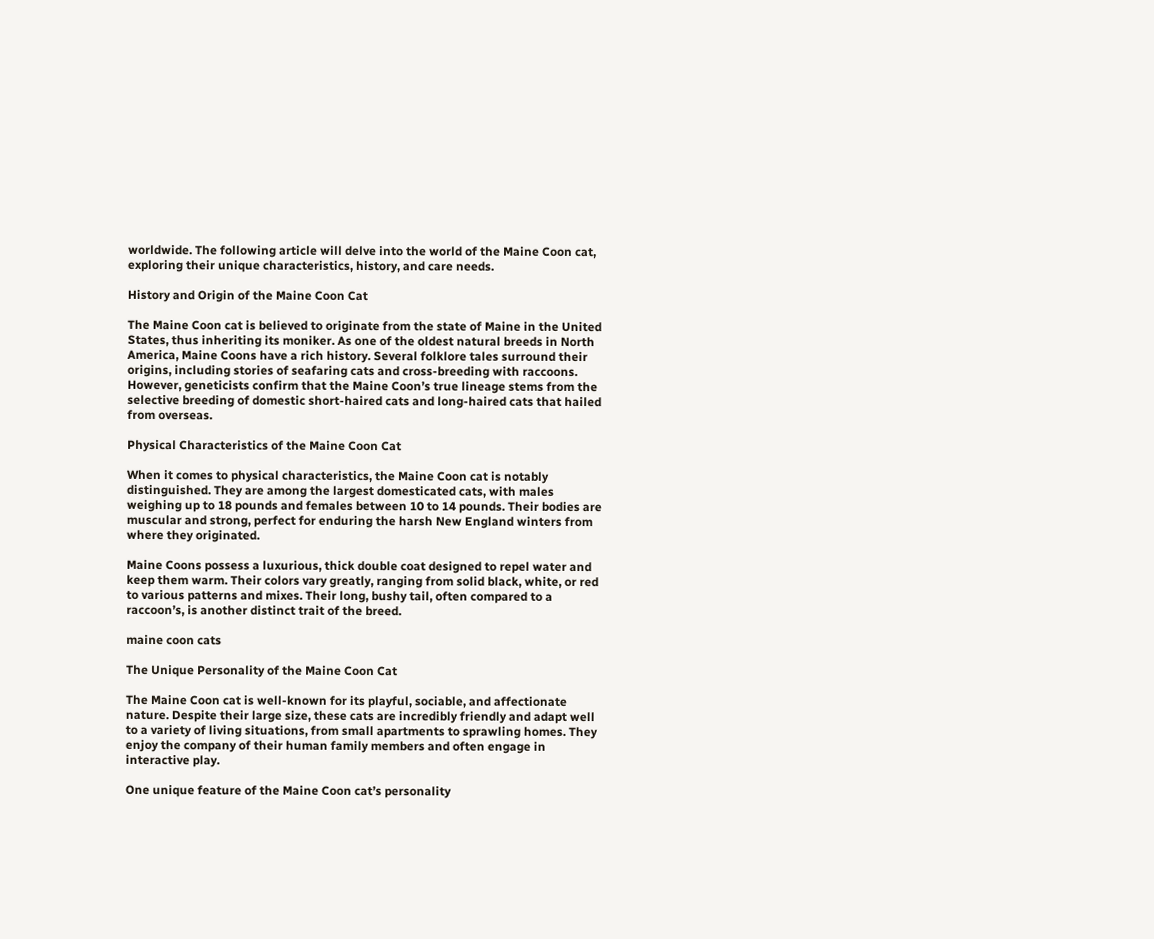worldwide. The following article will delve into the world of the Maine Coon cat, exploring their unique characteristics, history, and care needs.

History and Origin of the Maine Coon Cat

The Maine Coon cat is believed to originate from the state of Maine in the United States, thus inheriting its moniker. As one of the oldest natural breeds in North America, Maine Coons have a rich history. Several folklore tales surround their origins, including stories of seafaring cats and cross-breeding with raccoons. However, geneticists confirm that the Maine Coon’s true lineage stems from the selective breeding of domestic short-haired cats and long-haired cats that hailed from overseas.

Physical Characteristics of the Maine Coon Cat

When it comes to physical characteristics, the Maine Coon cat is notably distinguished. They are among the largest domesticated cats, with males weighing up to 18 pounds and females between 10 to 14 pounds. Their bodies are muscular and strong, perfect for enduring the harsh New England winters from where they originated.

Maine Coons possess a luxurious, thick double coat designed to repel water and keep them warm. Their colors vary greatly, ranging from solid black, white, or red to various patterns and mixes. Their long, bushy tail, often compared to a raccoon’s, is another distinct trait of the breed.

maine coon cats

The Unique Personality of the Maine Coon Cat

The Maine Coon cat is well-known for its playful, sociable, and affectionate nature. Despite their large size, these cats are incredibly friendly and adapt well to a variety of living situations, from small apartments to sprawling homes. They enjoy the company of their human family members and often engage in interactive play.

One unique feature of the Maine Coon cat’s personality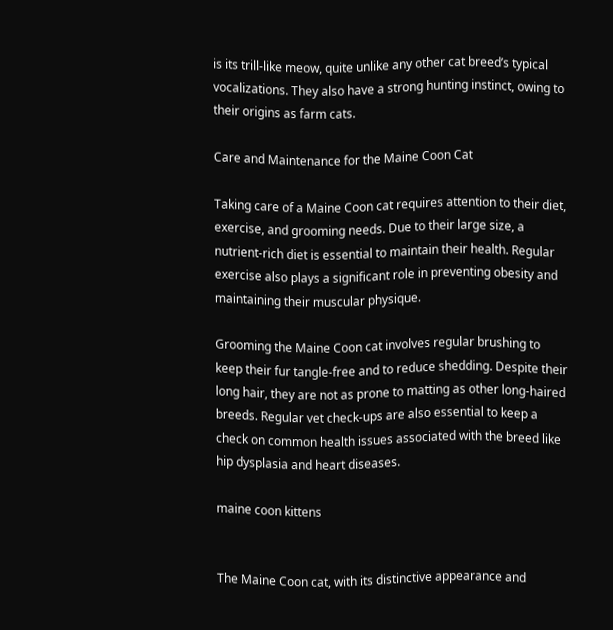is its trill-like meow, quite unlike any other cat breed’s typical vocalizations. They also have a strong hunting instinct, owing to their origins as farm cats.

Care and Maintenance for the Maine Coon Cat

Taking care of a Maine Coon cat requires attention to their diet, exercise, and grooming needs. Due to their large size, a nutrient-rich diet is essential to maintain their health. Regular exercise also plays a significant role in preventing obesity and maintaining their muscular physique.

Grooming the Maine Coon cat involves regular brushing to keep their fur tangle-free and to reduce shedding. Despite their long hair, they are not as prone to matting as other long-haired breeds. Regular vet check-ups are also essential to keep a check on common health issues associated with the breed like hip dysplasia and heart diseases.

maine coon kittens


The Maine Coon cat, with its distinctive appearance and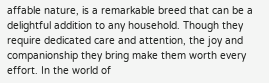affable nature, is a remarkable breed that can be a delightful addition to any household. Though they require dedicated care and attention, the joy and companionship they bring make them worth every effort. In the world of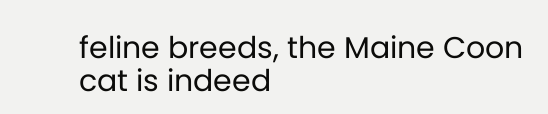feline breeds, the Maine Coon cat is indeed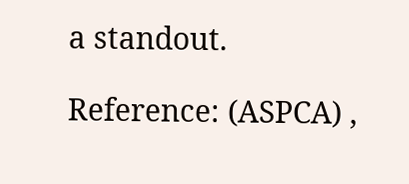a standout.

Reference: (ASPCA) ,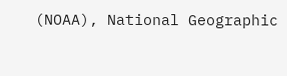(NOAA), National Geographic